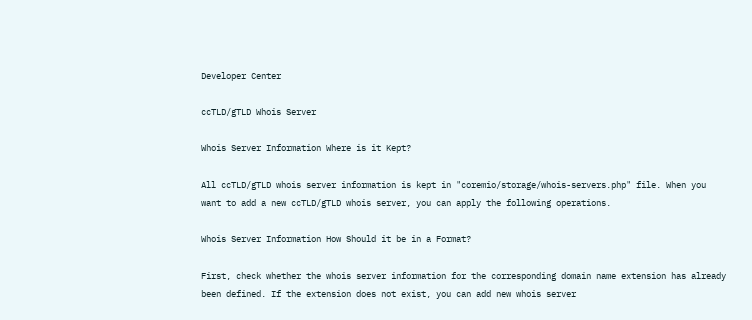Developer Center

ccTLD/gTLD Whois Server

Whois Server Information Where is it Kept?

All ccTLD/gTLD whois server information is kept in "coremio/storage/whois-servers.php" file. When you want to add a new ccTLD/gTLD whois server, you can apply the following operations.

Whois Server Information How Should it be in a Format?

First, check whether the whois server information for the corresponding domain name extension has already been defined. If the extension does not exist, you can add new whois server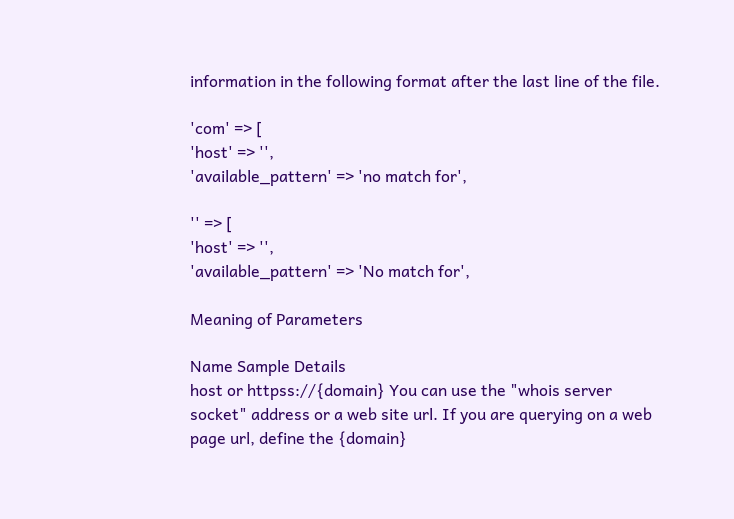information in the following format after the last line of the file.

'com' => [
'host' => '',
'available_pattern' => 'no match for',

'' => [
'host' => '',
'available_pattern' => 'No match for',

Meaning of Parameters

Name Sample Details
host or httpss://{domain} You can use the "whois server socket" address or a web site url. If you are querying on a web page url, define the {domain}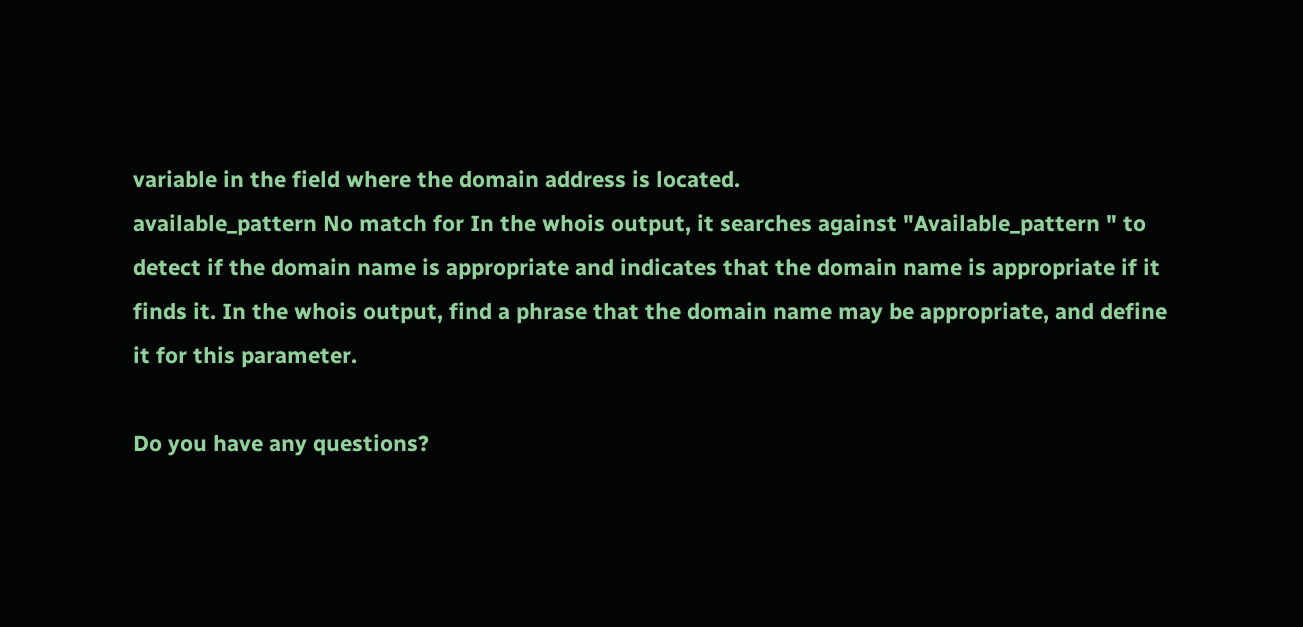variable in the field where the domain address is located.
available_pattern No match for In the whois output, it searches against "Available_pattern " to detect if the domain name is appropriate and indicates that the domain name is appropriate if it finds it. In the whois output, find a phrase that the domain name may be appropriate, and define it for this parameter.

Do you have any questions?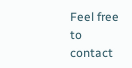Feel free to contact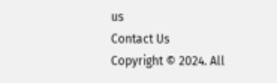us
Contact Us
Copyright © 2024. All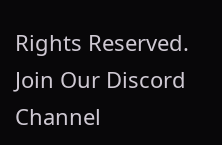Rights Reserved.
Join Our Discord Channel